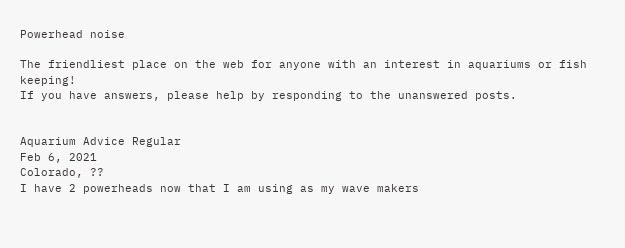Powerhead noise

The friendliest place on the web for anyone with an interest in aquariums or fish keeping!
If you have answers, please help by responding to the unanswered posts.


Aquarium Advice Regular
Feb 6, 2021
Colorado, ??
I have 2 powerheads now that I am using as my wave makers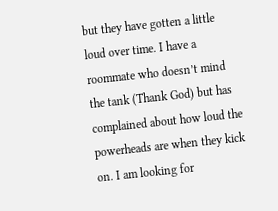but they have gotten a little loud over time. I have a roommate who doesn’t mind the tank (Thank God) but has complained about how loud the powerheads are when they kick on. I am looking for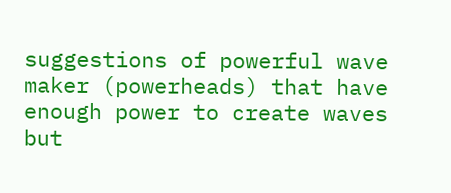suggestions of powerful wave maker (powerheads) that have enough power to create waves but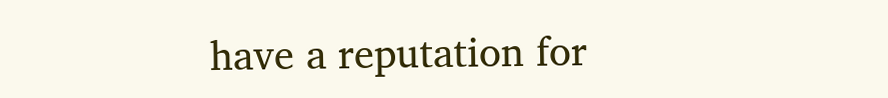have a reputation for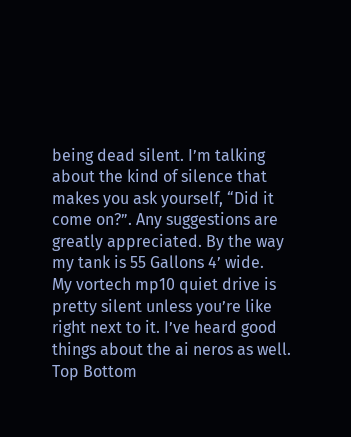being dead silent. I’m talking about the kind of silence that makes you ask yourself, “Did it come on?”. Any suggestions are greatly appreciated. By the way my tank is 55 Gallons 4’ wide.
My vortech mp10 quiet drive is pretty silent unless you’re like right next to it. I’ve heard good things about the ai neros as well.
Top Bottom